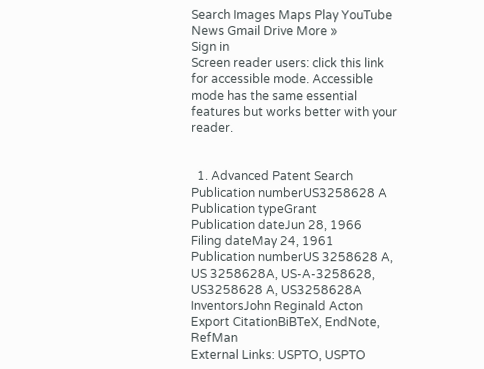Search Images Maps Play YouTube News Gmail Drive More »
Sign in
Screen reader users: click this link for accessible mode. Accessible mode has the same essential features but works better with your reader.


  1. Advanced Patent Search
Publication numberUS3258628 A
Publication typeGrant
Publication dateJun 28, 1966
Filing dateMay 24, 1961
Publication numberUS 3258628 A, US 3258628A, US-A-3258628, US3258628 A, US3258628A
InventorsJohn Reginald Acton
Export CitationBiBTeX, EndNote, RefMan
External Links: USPTO, USPTO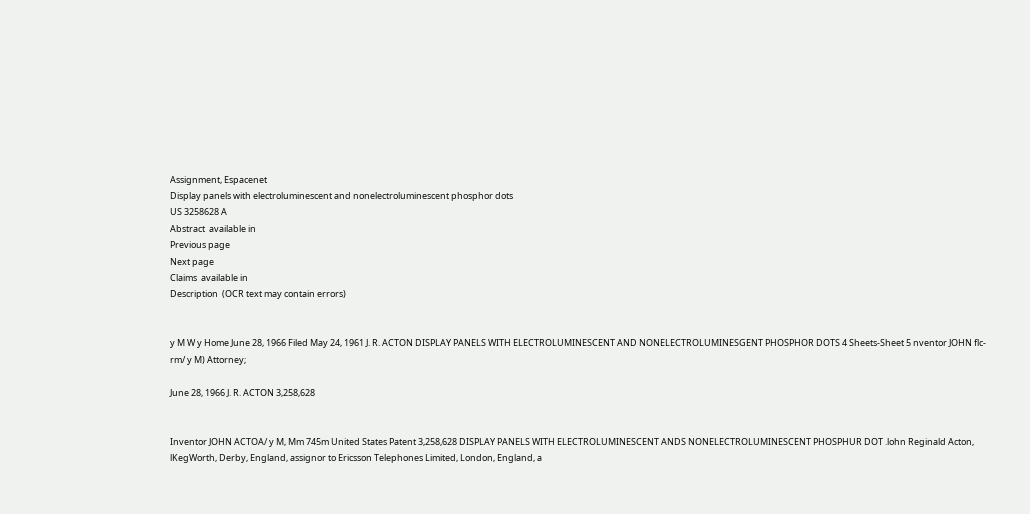Assignment, Espacenet
Display panels with electroluminescent and nonelectroluminescent phosphor dots
US 3258628 A
Abstract  available in
Previous page
Next page
Claims  available in
Description  (OCR text may contain errors)


y M W y Home June 28, 1966 Filed May 24, 1961 J. R. ACTON DISPLAY PANELS WITH ELECTROLUMINESCENT AND NONELECTROLUMINESGENT PHOSPHOR DOTS 4 Sheets-Sheet 5 nventor JOHN flc-rm/ y M) Attorney;

June 28, 1966 J. R. ACTON 3,258,628


Inventor JOHN ACTOA/ y M, Mm 745m United States Patent 3,258,628 DISPLAY PANELS WITH ELECTROLUMINESCENT ANDS NONELECTROLUMINESCENT PHOSPHUR DOT .lohn Reginald Acton, lKegWorth, Derby, England, assignor to Ericsson Telephones Limited, London, England, a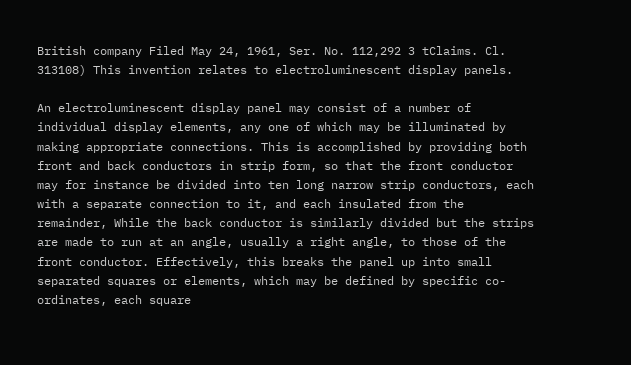British company Filed May 24, 1961, Ser. No. 112,292 3 tClaims. Cl. 313108) This invention relates to electroluminescent display panels.

An electroluminescent display panel may consist of a number of individual display elements, any one of which may be illuminated by making appropriate connections. This is accomplished by providing both front and back conductors in strip form, so that the front conductor may for instance be divided into ten long narrow strip conductors, each with a separate connection to it, and each insulated from the remainder, While the back conductor is similarly divided but the strips are made to run at an angle, usually a right angle, to those of the front conductor. Effectively, this breaks the panel up into small separated squares or elements, which may be defined by specific co-ordinates, each square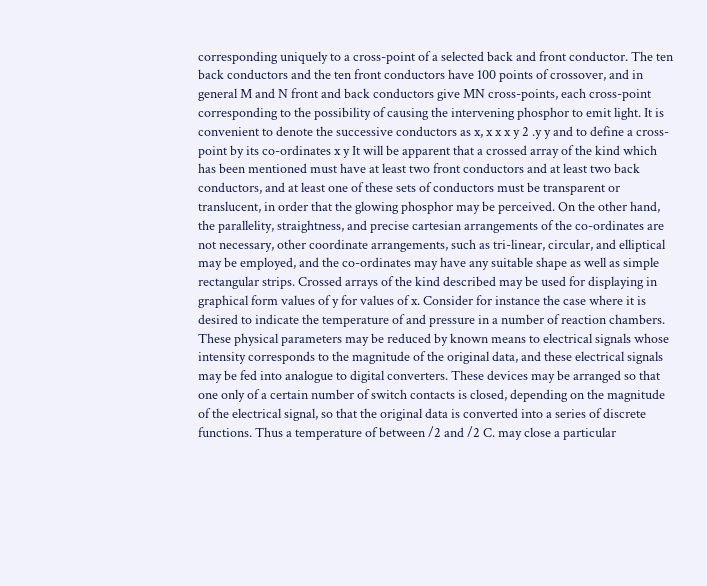corresponding uniquely to a cross-point of a selected back and front conductor. The ten back conductors and the ten front conductors have 100 points of crossover, and in general M and N front and back conductors give MN cross-points, each cross-point corresponding to the possibility of causing the intervening phosphor to emit light. It is convenient to denote the successive conductors as x, x x x y 2 .y y and to define a cross-point by its co-ordinates x y It will be apparent that a crossed array of the kind which has been mentioned must have at least two front conductors and at least two back conductors, and at least one of these sets of conductors must be transparent or translucent, in order that the glowing phosphor may be perceived. On the other hand, the parallelity, straightness, and precise cartesian arrangements of the co-ordinates are not necessary, other coordinate arrangements, such as tri-linear, circular, and elliptical may be employed, and the co-ordinates may have any suitable shape as well as simple rectangular strips. Crossed arrays of the kind described may be used for displaying in graphical form values of y for values of x. Consider for instance the case where it is desired to indicate the temperature of and pressure in a number of reaction chambers. These physical parameters may be reduced by known means to electrical signals whose intensity corresponds to the magnitude of the original data, and these electrical signals may be fed into analogue to digital converters. These devices may be arranged so that one only of a certain number of switch contacts is closed, depending on the magnitude of the electrical signal, so that the original data is converted into a series of discrete functions. Thus a temperature of between /2 and /2 C. may close a particular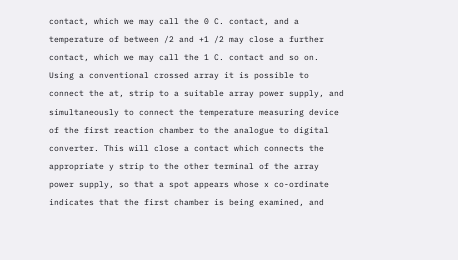contact, which we may call the 0 C. contact, and a temperature of between /2 and +1 /2 may close a further contact, which we may call the 1 C. contact and so on. Using a conventional crossed array it is possible to connect the at, strip to a suitable array power supply, and simultaneously to connect the temperature measuring device of the first reaction chamber to the analogue to digital converter. This will close a contact which connects the appropriate y strip to the other terminal of the array power supply, so that a spot appears whose x co-ordinate indicates that the first chamber is being examined, and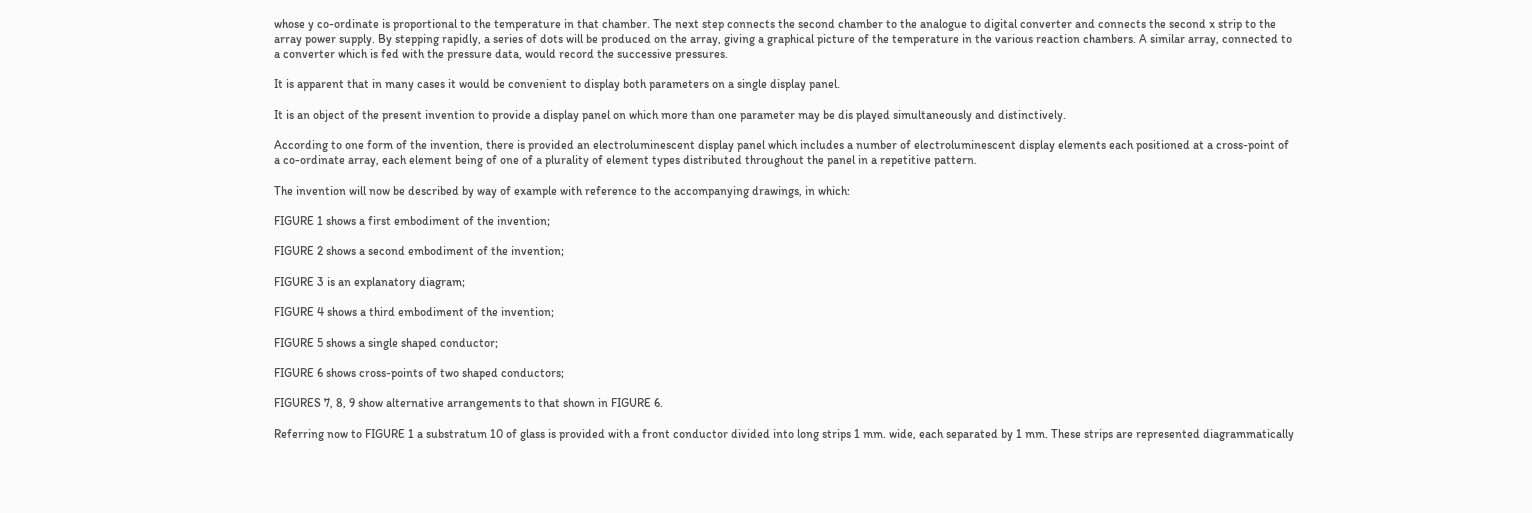whose y co-ordinate is proportional to the temperature in that chamber. The next step connects the second chamber to the analogue to digital converter and connects the second x strip to the array power supply. By stepping rapidly, a series of dots will be produced on the array, giving a graphical picture of the temperature in the various reaction chambers. A similar array, connected to a converter which is fed with the pressure data, would record the successive pressures.

It is apparent that in many cases it would be convenient to display both parameters on a single display panel.

It is an object of the present invention to provide a display panel on which more than one parameter may be dis played simultaneously and distinctively.

According to one form of the invention, there is provided an electroluminescent display panel which includes a number of electroluminescent display elements each positioned at a cross-point of a co-ordinate array, each element being of one of a plurality of element types distributed throughout the panel in a repetitive pattern.

The invention will now be described by way of example with reference to the accompanying drawings, in which:

FIGURE 1 shows a first embodiment of the invention;

FIGURE 2 shows a second embodiment of the invention;

FIGURE 3 is an explanatory diagram;

FIGURE 4 shows a third embodiment of the invention;

FIGURE 5 shows a single shaped conductor;

FIGURE 6 shows cross-points of two shaped conductors;

FIGURES 7, 8, 9 show alternative arrangements to that shown in FIGURE 6.

Referring now to FIGURE 1 a substratum 10 of glass is provided with a front conductor divided into long strips 1 mm. wide, each separated by 1 mm. These strips are represented diagrammatically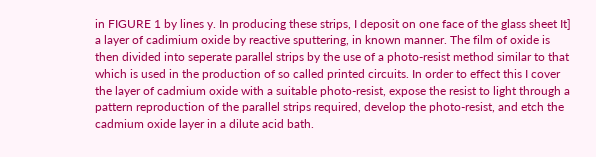in FIGURE 1 by lines y. In producing these strips, I deposit on one face of the glass sheet It] a layer of cadimium oxide by reactive sputtering, in known manner. The film of oxide is then divided into seperate parallel strips by the use of a photo-resist method similar to that which is used in the production of so called printed circuits. In order to effect this I cover the layer of cadmium oxide with a suitable photo-resist, expose the resist to light through a pattern reproduction of the parallel strips required, develop the photo-resist, and etch the cadmium oxide layer in a dilute acid bath.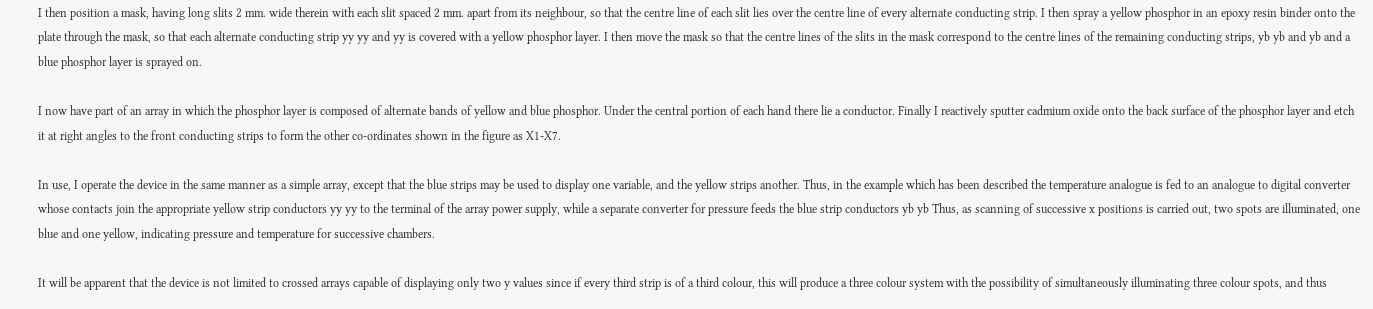I then position a mask, having long slits 2 mm. wide therein with each slit spaced 2 mm. apart from its neighbour, so that the centre line of each slit lies over the centre line of every alternate conducting strip. I then spray a yellow phosphor in an epoxy resin binder onto the plate through the mask, so that each alternate conducting strip yy yy and yy is covered with a yellow phosphor layer. I then move the mask so that the centre lines of the slits in the mask correspond to the centre lines of the remaining conducting strips, yb yb and yb and a blue phosphor layer is sprayed on.

I now have part of an array in which the phosphor layer is composed of alternate bands of yellow and blue phosphor. Under the central portion of each hand there lie a conductor. Finally I reactively sputter cadmium oxide onto the back surface of the phosphor layer and etch it at right angles to the front conducting strips to form the other co-ordinates shown in the figure as X1-X7.

In use, I operate the device in the same manner as a simple array, except that the blue strips may be used to display one variable, and the yellow strips another. Thus, in the example which has been described the temperature analogue is fed to an analogue to digital converter whose contacts join the appropriate yellow strip conductors yy yy to the terminal of the array power supply, while a separate converter for pressure feeds the blue strip conductors yb yb Thus, as scanning of successive x positions is carried out, two spots are illuminated, one blue and one yellow, indicating pressure and temperature for successive chambers.

It will be apparent that the device is not limited to crossed arrays capable of displaying only two y values since if every third strip is of a third colour, this will produce a three colour system with the possibility of simultaneously illuminating three colour spots, and thus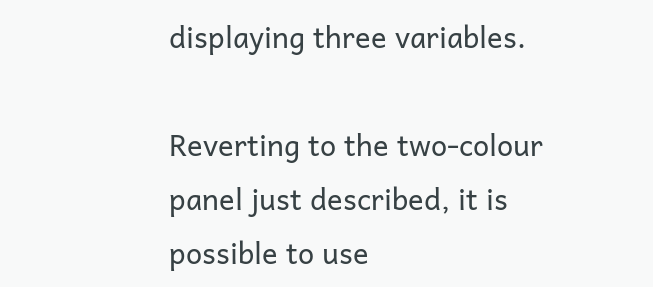displaying three variables.

Reverting to the two-colour panel just described, it is possible to use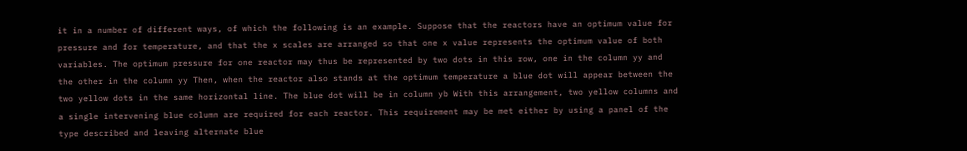it in a number of different ways, of which the following is an example. Suppose that the reactors have an optimum value for pressure and for temperature, and that the x scales are arranged so that one x value represents the optimum value of both variables. The optimum pressure for one reactor may thus be represented by two dots in this row, one in the column yy and the other in the column yy Then, when the reactor also stands at the optimum temperature a blue dot will appear between the two yellow dots in the same horizontal line. The blue dot will be in column yb With this arrangement, two yellow columns and a single intervening blue column are required for each reactor. This requirement may be met either by using a panel of the type described and leaving alternate blue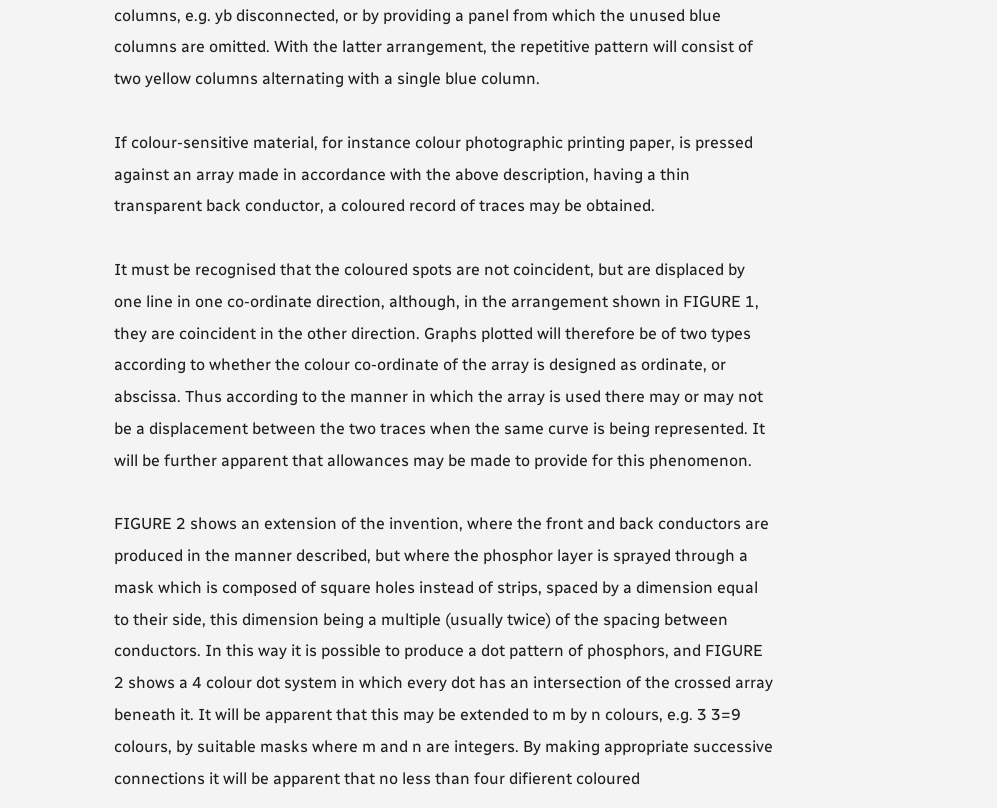columns, e.g. yb disconnected, or by providing a panel from which the unused blue columns are omitted. With the latter arrangement, the repetitive pattern will consist of two yellow columns alternating with a single blue column.

If colour-sensitive material, for instance colour photographic printing paper, is pressed against an array made in accordance with the above description, having a thin transparent back conductor, a coloured record of traces may be obtained.

It must be recognised that the coloured spots are not coincident, but are displaced by one line in one co-ordinate direction, although, in the arrangement shown in FIGURE 1, they are coincident in the other direction. Graphs plotted will therefore be of two types according to whether the colour co-ordinate of the array is designed as ordinate, or abscissa. Thus according to the manner in which the array is used there may or may not be a displacement between the two traces when the same curve is being represented. It will be further apparent that allowances may be made to provide for this phenomenon.

FIGURE 2 shows an extension of the invention, where the front and back conductors are produced in the manner described, but where the phosphor layer is sprayed through a mask which is composed of square holes instead of strips, spaced by a dimension equal to their side, this dimension being a multiple (usually twice) of the spacing between conductors. In this way it is possible to produce a dot pattern of phosphors, and FIGURE 2 shows a 4 colour dot system in which every dot has an intersection of the crossed array beneath it. It will be apparent that this may be extended to m by n colours, e.g. 3 3=9 colours, by suitable masks where m and n are integers. By making appropriate successive connections it will be apparent that no less than four difierent coloured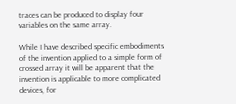traces can be produced to display four variables on the same array.

While I have described specific embodiments of the invention applied to a simple form of crossed array it will be apparent that the invention is applicable to more complicated devices, for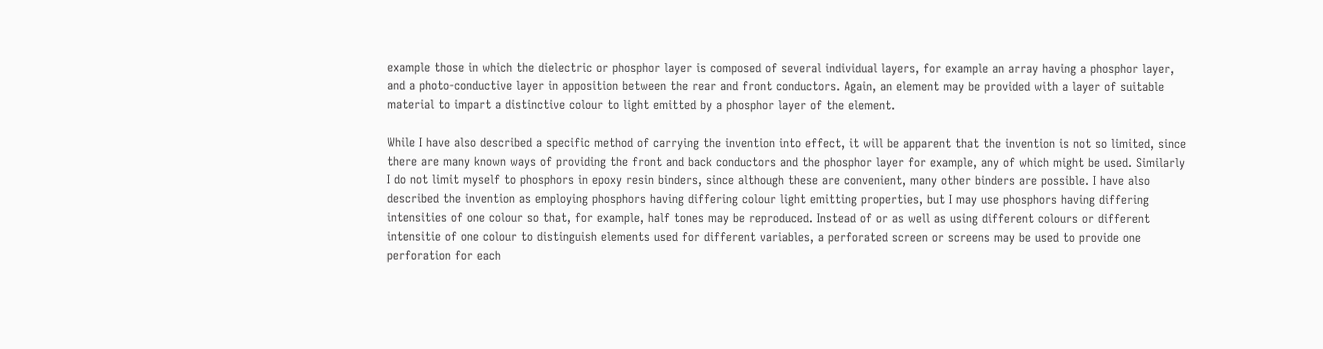example those in which the dielectric or phosphor layer is composed of several individual layers, for example an array having a phosphor layer, and a photo-conductive layer in apposition between the rear and front conductors. Again, an element may be provided with a layer of suitable material to impart a distinctive colour to light emitted by a phosphor layer of the element.

While I have also described a specific method of carrying the invention into effect, it will be apparent that the invention is not so limited, since there are many known ways of providing the front and back conductors and the phosphor layer for example, any of which might be used. Similarly I do not limit myself to phosphors in epoxy resin binders, since although these are convenient, many other binders are possible. I have also described the invention as employing phosphors having differing colour light emitting properties, but I may use phosphors having differing intensities of one colour so that, for example, half tones may be reproduced. Instead of or as well as using different colours or different intensitie of one colour to distinguish elements used for different variables, a perforated screen or screens may be used to provide one perforation for each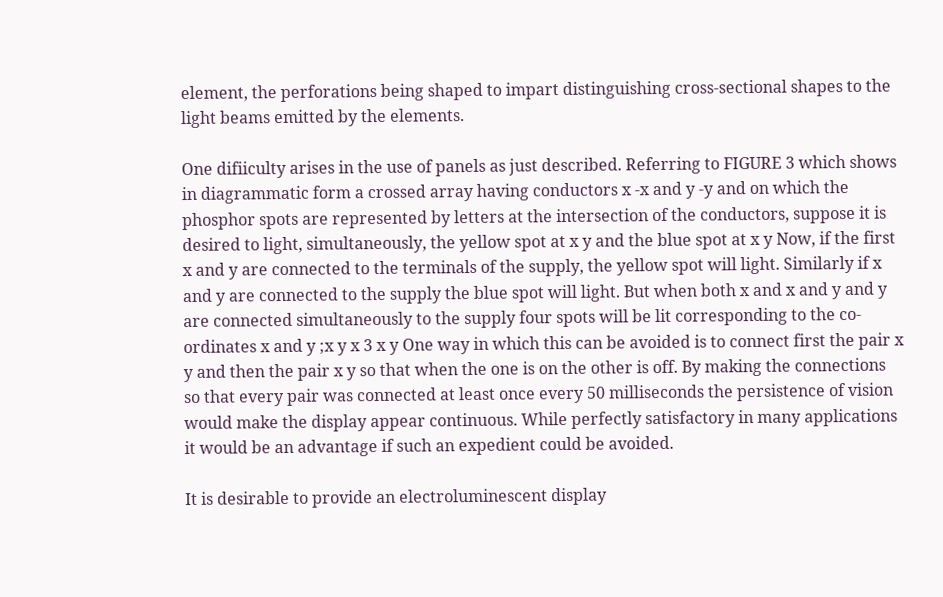element, the perforations being shaped to impart distinguishing cross-sectional shapes to the light beams emitted by the elements.

One difiiculty arises in the use of panels as just described. Referring to FIGURE 3 which shows in diagrammatic form a crossed array having conductors x -x and y -y and on which the phosphor spots are represented by letters at the intersection of the conductors, suppose it is desired to light, simultaneously, the yellow spot at x y and the blue spot at x y Now, if the first x and y are connected to the terminals of the supply, the yellow spot will light. Similarly if x and y are connected to the supply the blue spot will light. But when both x and x and y and y are connected simultaneously to the supply four spots will be lit corresponding to the co-ordinates x and y ;x y x 3 x y One way in which this can be avoided is to connect first the pair x y and then the pair x y so that when the one is on the other is off. By making the connections so that every pair was connected at least once every 50 milliseconds the persistence of vision would make the display appear continuous. While perfectly satisfactory in many applications it would be an advantage if such an expedient could be avoided.

It is desirable to provide an electroluminescent display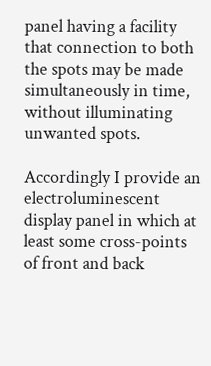panel having a facility that connection to both the spots may be made simultaneously in time, without illuminating unwanted spots.

Accordingly I provide an electroluminescent display panel in which at least some cross-points of front and back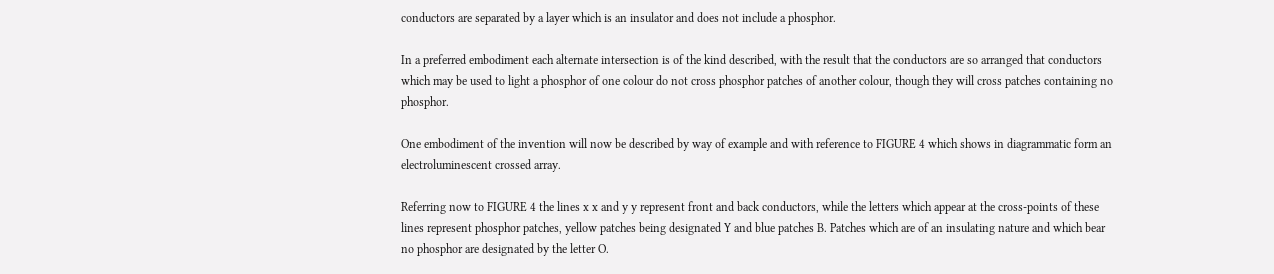conductors are separated by a layer which is an insulator and does not include a phosphor.

In a preferred embodiment each alternate intersection is of the kind described, with the result that the conductors are so arranged that conductors which may be used to light a phosphor of one colour do not cross phosphor patches of another colour, though they will cross patches containing no phosphor.

One embodiment of the invention will now be described by way of example and with reference to FIGURE 4 which shows in diagrammatic form an electroluminescent crossed array.

Referring now to FIGURE 4 the lines x x and y y represent front and back conductors, while the letters which appear at the cross-points of these lines represent phosphor patches, yellow patches being designated Y and blue patches B. Patches which are of an insulating nature and which bear no phosphor are designated by the letter O.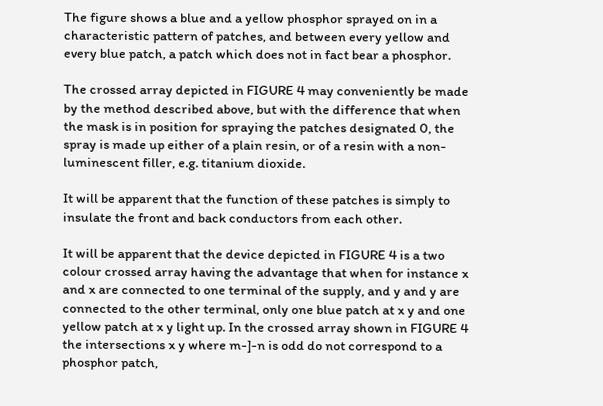The figure shows a blue and a yellow phosphor sprayed on in a characteristic pattern of patches, and between every yellow and every blue patch, a patch which does not in fact bear a phosphor.

The crossed array depicted in FIGURE 4 may conveniently be made by the method described above, but with the difference that when the mask is in position for spraying the patches designated 0, the spray is made up either of a plain resin, or of a resin with a non-luminescent filler, e.g. titanium dioxide.

It will be apparent that the function of these patches is simply to insulate the front and back conductors from each other.

It will be apparent that the device depicted in FIGURE 4 is a two colour crossed array having the advantage that when for instance x and x are connected to one terminal of the supply, and y and y are connected to the other terminal, only one blue patch at x y and one yellow patch at x y light up. In the crossed array shown in FIGURE 4 the intersections x y where m-]-n is odd do not correspond to a phosphor patch,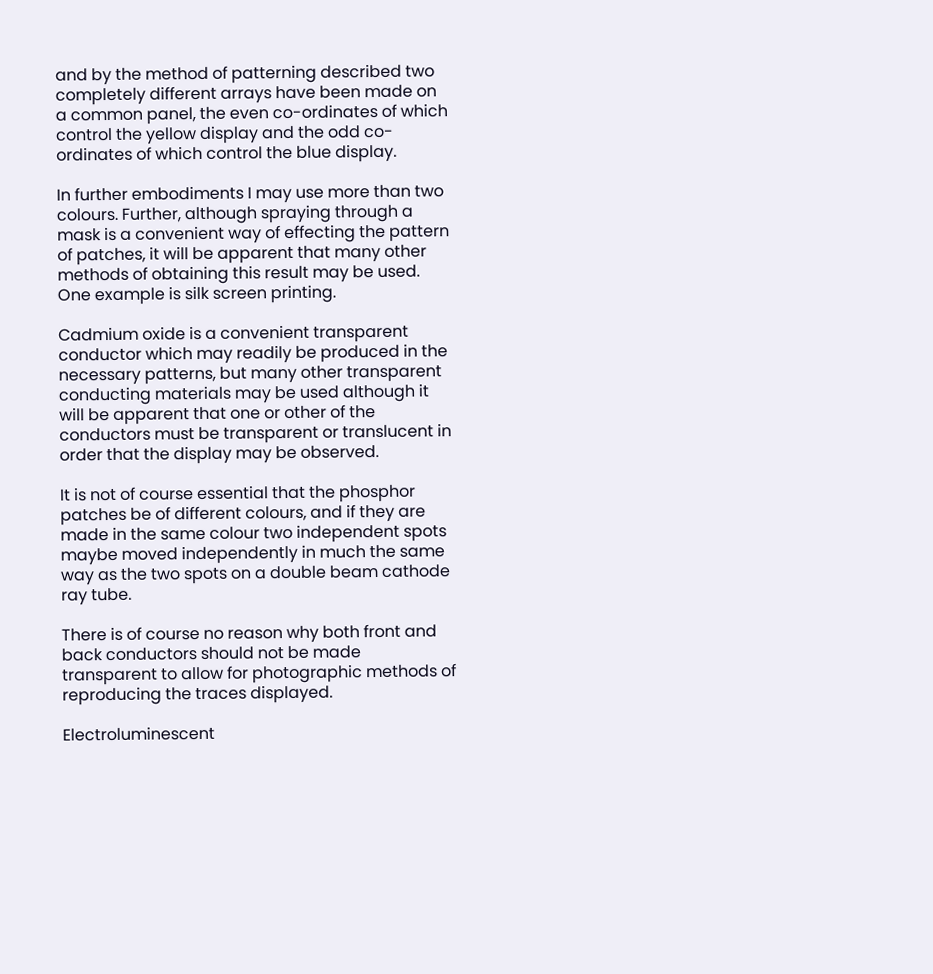and by the method of patterning described two completely different arrays have been made on a common panel, the even co-ordinates of which control the yellow display and the odd co-ordinates of which control the blue display.

In further embodiments I may use more than two colours. Further, although spraying through a mask is a convenient way of effecting the pattern of patches, it will be apparent that many other methods of obtaining this result may be used. One example is silk screen printing.

Cadmium oxide is a convenient transparent conductor which may readily be produced in the necessary patterns, but many other transparent conducting materials may be used although it will be apparent that one or other of the conductors must be transparent or translucent in order that the display may be observed.

It is not of course essential that the phosphor patches be of different colours, and if they are made in the same colour two independent spots maybe moved independently in much the same way as the two spots on a double beam cathode ray tube.

There is of course no reason why both front and back conductors should not be made transparent to allow for photographic methods of reproducing the traces displayed.

Electroluminescent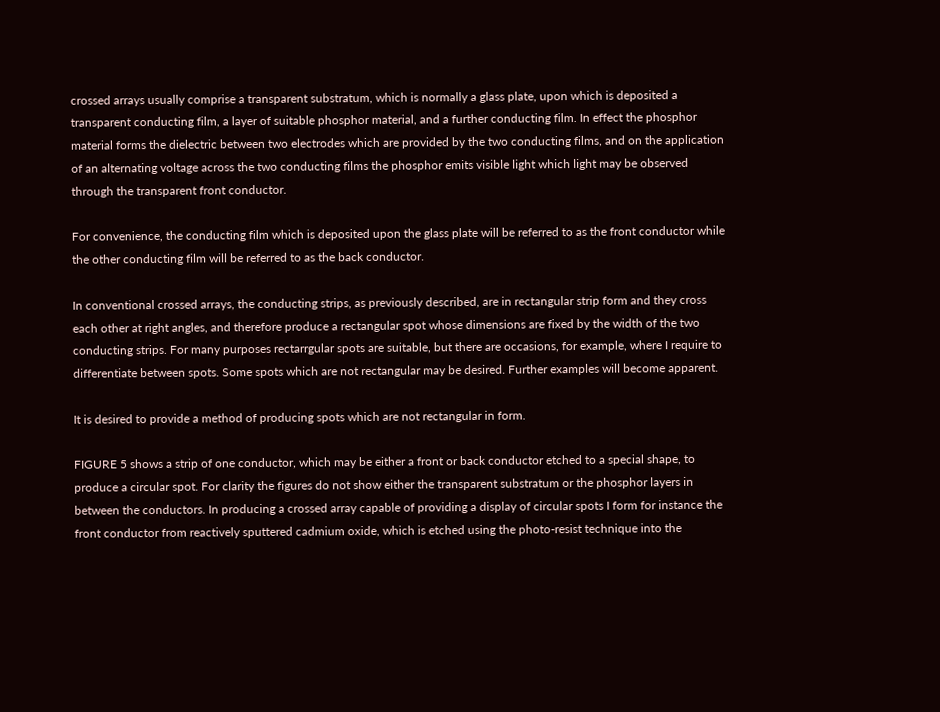crossed arrays usually comprise a transparent substratum, which is normally a glass plate, upon which is deposited a transparent conducting film, a layer of suitable phosphor material, and a further conducting film. In effect the phosphor material forms the dielectric between two electrodes which are provided by the two conducting films, and on the application of an alternating voltage across the two conducting films the phosphor emits visible light which light may be observed through the transparent front conductor.

For convenience, the conducting film which is deposited upon the glass plate will be referred to as the front conductor while the other conducting film will be referred to as the back conductor.

In conventional crossed arrays, the conducting strips, as previously described, are in rectangular strip form and they cross each other at right angles, and therefore produce a rectangular spot whose dimensions are fixed by the width of the two conducting strips. For many purposes rectarrgular spots are suitable, but there are occasions, for example, where I require to differentiate between spots. Some spots which are not rectangular may be desired. Further examples will become apparent.

It is desired to provide a method of producing spots which are not rectangular in form.

FIGURE 5 shows a strip of one conductor, which may be either a front or back conductor etched to a special shape, to produce a circular spot. For clarity the figures do not show either the transparent substratum or the phosphor layers in between the conductors. In producing a crossed array capable of providing a display of circular spots I form for instance the front conductor from reactively sputtered cadmium oxide, which is etched using the photo-resist technique into the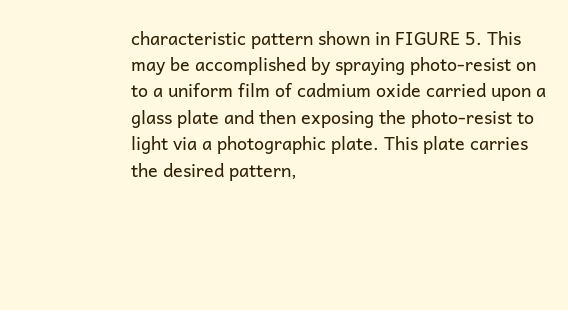characteristic pattern shown in FIGURE 5. This may be accomplished by spraying photo-resist on to a uniform film of cadmium oxide carried upon a glass plate and then exposing the photo-resist to light via a photographic plate. This plate carries the desired pattern,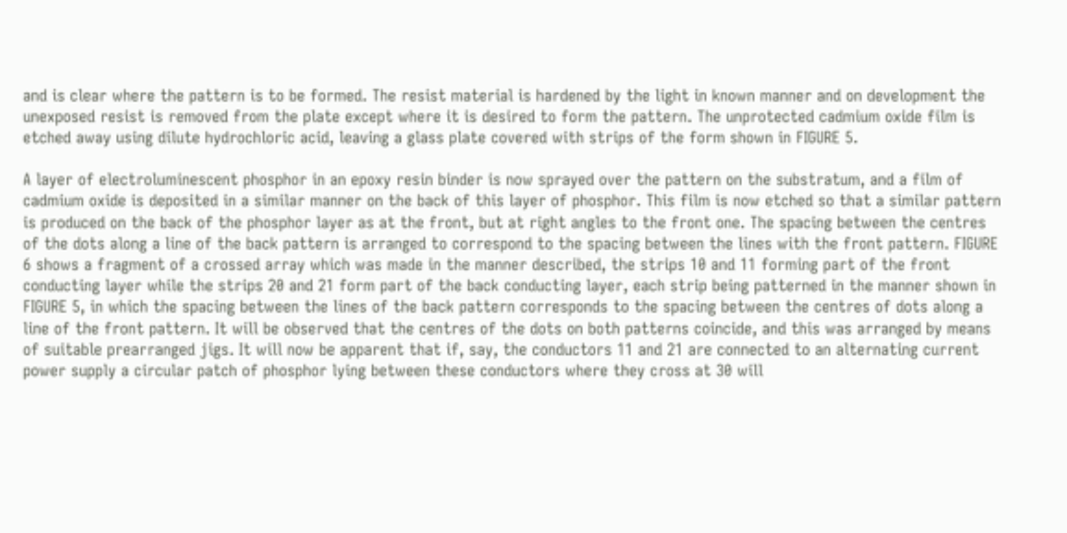and is clear where the pattern is to be formed. The resist material is hardened by the light in known manner and on development the unexposed resist is removed from the plate except where it is desired to form the pattern. The unprotected cadmium oxide film is etched away using dilute hydrochloric acid, leaving a glass plate covered with strips of the form shown in FIGURE 5.

A layer of electroluminescent phosphor in an epoxy resin binder is now sprayed over the pattern on the substratum, and a film of cadmium oxide is deposited in a similar manner on the back of this layer of phosphor. This film is now etched so that a similar pattern is produced on the back of the phosphor layer as at the front, but at right angles to the front one. The spacing between the centres of the dots along a line of the back pattern is arranged to correspond to the spacing between the lines with the front pattern. FIGURE 6 shows a fragment of a crossed array which was made in the manner described, the strips 10 and 11 forming part of the front conducting layer while the strips 20 and 21 form part of the back conducting layer, each strip being patterned in the manner shown in FIGURE 5, in which the spacing between the lines of the back pattern corresponds to the spacing between the centres of dots along a line of the front pattern. It will be observed that the centres of the dots on both patterns coincide, and this was arranged by means of suitable prearranged jigs. It will now be apparent that if, say, the conductors 11 and 21 are connected to an alternating current power supply a circular patch of phosphor lying between these conductors where they cross at 30 will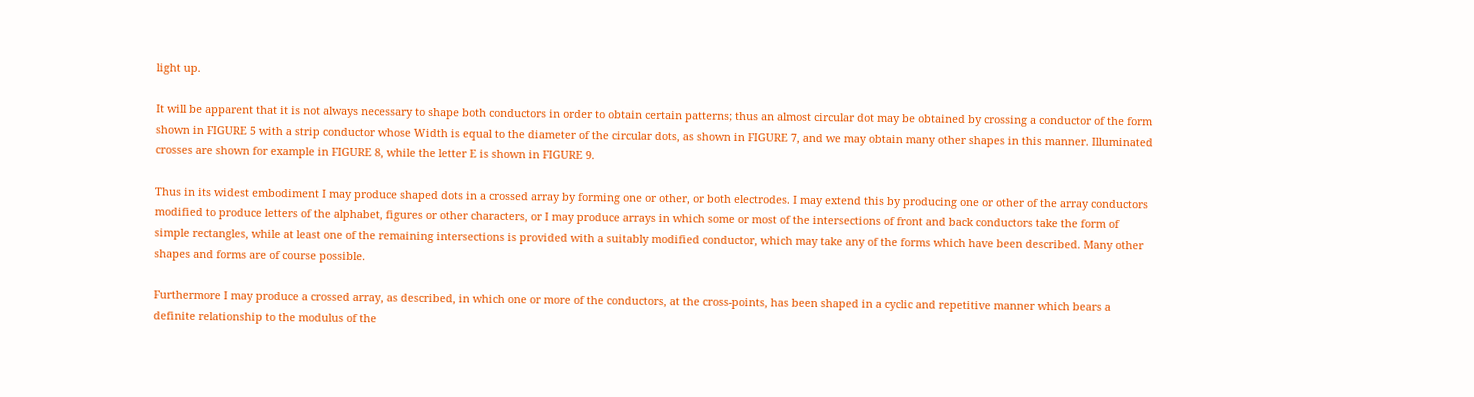light up.

It will be apparent that it is not always necessary to shape both conductors in order to obtain certain patterns; thus an almost circular dot may be obtained by crossing a conductor of the form shown in FIGURE 5 with a strip conductor whose Width is equal to the diameter of the circular dots, as shown in FIGURE 7, and we may obtain many other shapes in this manner. Illuminated crosses are shown for example in FIGURE 8, while the letter E is shown in FIGURE 9.

Thus in its widest embodiment I may produce shaped dots in a crossed array by forming one or other, or both electrodes. I may extend this by producing one or other of the array conductors modified to produce letters of the alphabet, figures or other characters, or I may produce arrays in which some or most of the intersections of front and back conductors take the form of simple rectangles, while at least one of the remaining intersections is provided with a suitably modified conductor, which may take any of the forms which have been described. Many other shapes and forms are of course possible.

Furthermore I may produce a crossed array, as described, in which one or more of the conductors, at the cross-points, has been shaped in a cyclic and repetitive manner which bears a definite relationship to the modulus of the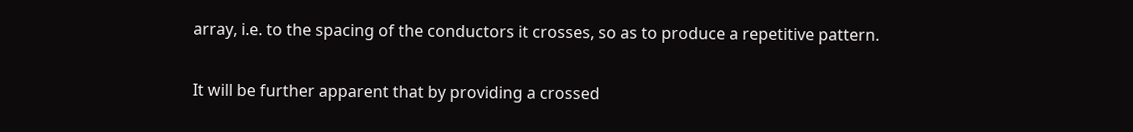array, i.e. to the spacing of the conductors it crosses, so as to produce a repetitive pattern.

It will be further apparent that by providing a crossed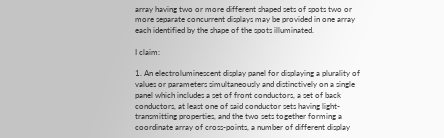array having two or more different shaped sets of spots two or more separate concurrent displays may be provided in one array each identified by the shape of the spots illuminated.

I claim:

1. An electroluminescent display panel for displaying a plurality of values or parameters simultaneously and distinctively on a single panel which includes a set of front conductors, a set of back conductors, at least one of said conductor sets having light-transmitting properties, and the two sets together forming a coordinate array of cross-points, a number of different display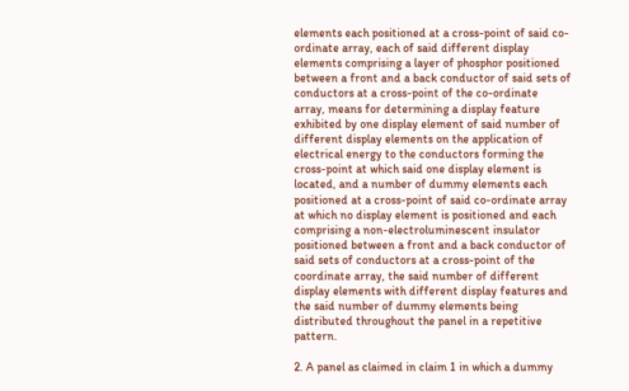elements each positioned at a cross-point of said co-ordinate array, each of said different display elements comprising a layer of phosphor positioned between a front and a back conductor of said sets of conductors at a cross-point of the co-ordinate array, means for determining a display feature exhibited by one display element of said number of different display elements on the application of electrical energy to the conductors forming the cross-point at which said one display element is located, and a number of dummy elements each positioned at a cross-point of said co-ordinate array at which no display element is positioned and each comprising a non-electroluminescent insulator positioned between a front and a back conductor of said sets of conductors at a cross-point of the coordinate array, the said number of different display elements with different display features and the said number of dummy elements being distributed throughout the panel in a repetitive pattern.

2. A panel as claimed in claim 1 in which a dummy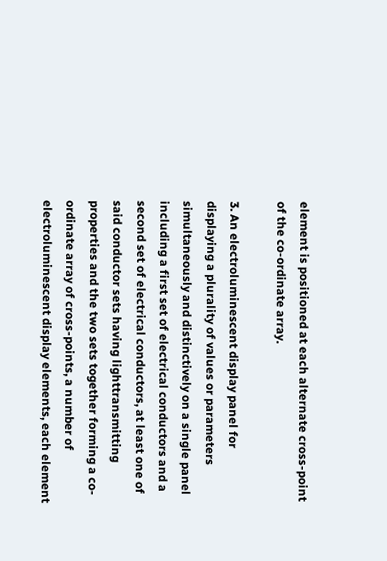element is positioned at each alternate cross-point of the co-ordinate array.

3. An electroluminescent display panel for displaying a plurality of values or parameters simultaneously and distinctively on a single panel including a first set of electrical conductors and a second set of electrical conductors, at least one of said conductor sets having lighttransmitting properties and the two sets together forming a co-ordinate array of cross-points, a number of electroluminescent display elements, each element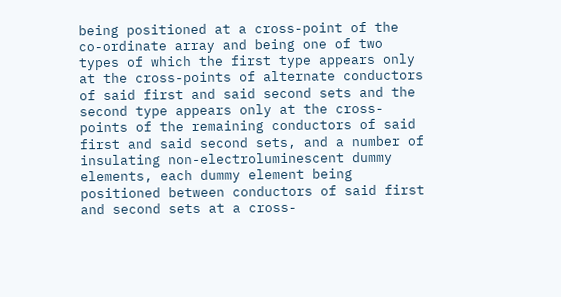being positioned at a cross-point of the co-ordinate array and being one of two types of which the first type appears only at the cross-points of alternate conductors of said first and said second sets and the second type appears only at the cross-points of the remaining conductors of said first and said second sets, and a number of insulating non-electroluminescent dummy elements, each dummy element being positioned between conductors of said first and second sets at a cross-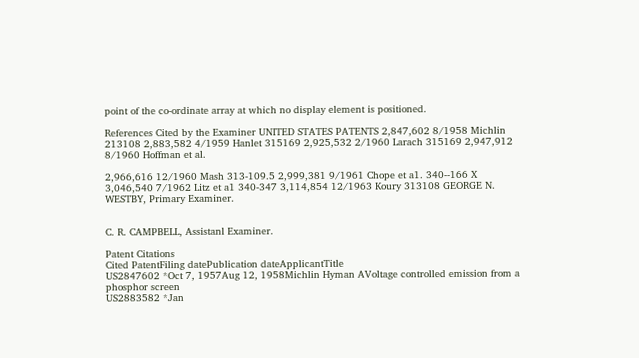point of the co-ordinate array at which no display element is positioned.

References Cited by the Examiner UNITED STATES PATENTS 2,847,602 8/1958 Michlin 213108 2,883,582 4/1959 Hanlet 315169 2,925,532 2/1960 Larach 315169 2,947,912 8/1960 Hoffman et al.

2,966,616 12/1960 Mash 313-109.5 2,999,381 9/1961 Chope et a1. 340--166 X 3,046,540 7/1962 Litz et a1 340-347 3,114,854 12/1963 Koury 313108 GEORGE N. WESTBY, Primary Examiner.


C. R. CAMPBELL, Assistanl Examiner.

Patent Citations
Cited PatentFiling datePublication dateApplicantTitle
US2847602 *Oct 7, 1957Aug 12, 1958Michlin Hyman AVoltage controlled emission from a phosphor screen
US2883582 *Jan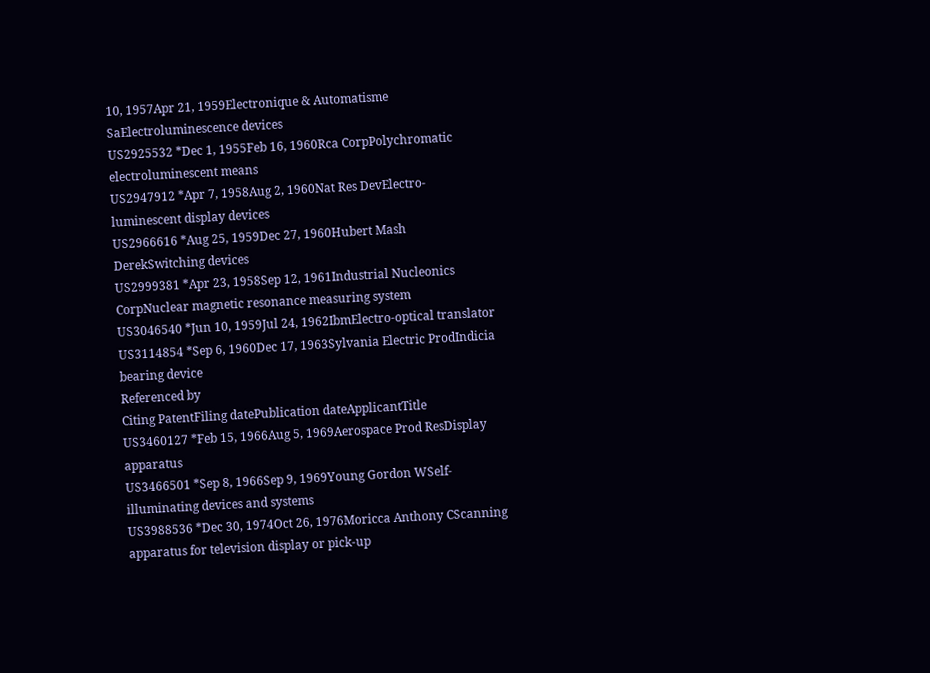10, 1957Apr 21, 1959Electronique & Automatisme SaElectroluminescence devices
US2925532 *Dec 1, 1955Feb 16, 1960Rca CorpPolychromatic electroluminescent means
US2947912 *Apr 7, 1958Aug 2, 1960Nat Res DevElectro-luminescent display devices
US2966616 *Aug 25, 1959Dec 27, 1960Hubert Mash DerekSwitching devices
US2999381 *Apr 23, 1958Sep 12, 1961Industrial Nucleonics CorpNuclear magnetic resonance measuring system
US3046540 *Jun 10, 1959Jul 24, 1962IbmElectro-optical translator
US3114854 *Sep 6, 1960Dec 17, 1963Sylvania Electric ProdIndicia bearing device
Referenced by
Citing PatentFiling datePublication dateApplicantTitle
US3460127 *Feb 15, 1966Aug 5, 1969Aerospace Prod ResDisplay apparatus
US3466501 *Sep 8, 1966Sep 9, 1969Young Gordon WSelf-illuminating devices and systems
US3988536 *Dec 30, 1974Oct 26, 1976Moricca Anthony CScanning apparatus for television display or pick-up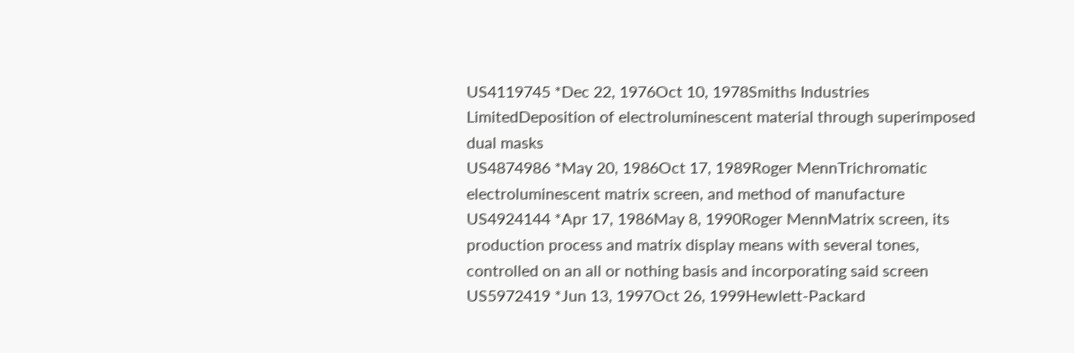US4119745 *Dec 22, 1976Oct 10, 1978Smiths Industries LimitedDeposition of electroluminescent material through superimposed dual masks
US4874986 *May 20, 1986Oct 17, 1989Roger MennTrichromatic electroluminescent matrix screen, and method of manufacture
US4924144 *Apr 17, 1986May 8, 1990Roger MennMatrix screen, its production process and matrix display means with several tones, controlled on an all or nothing basis and incorporating said screen
US5972419 *Jun 13, 1997Oct 26, 1999Hewlett-Packard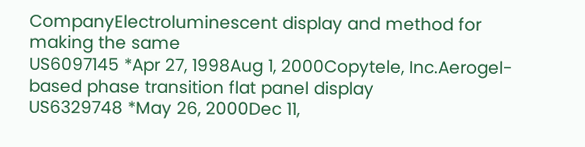CompanyElectroluminescent display and method for making the same
US6097145 *Apr 27, 1998Aug 1, 2000Copytele, Inc.Aerogel-based phase transition flat panel display
US6329748 *May 26, 2000Dec 11,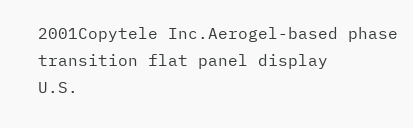2001Copytele Inc.Aerogel-based phase transition flat panel display
U.S.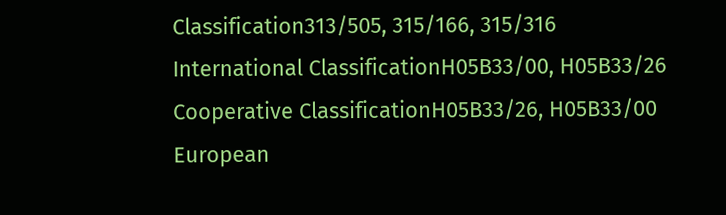Classification313/505, 315/166, 315/316
International ClassificationH05B33/00, H05B33/26
Cooperative ClassificationH05B33/26, H05B33/00
European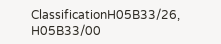ClassificationH05B33/26, H05B33/00